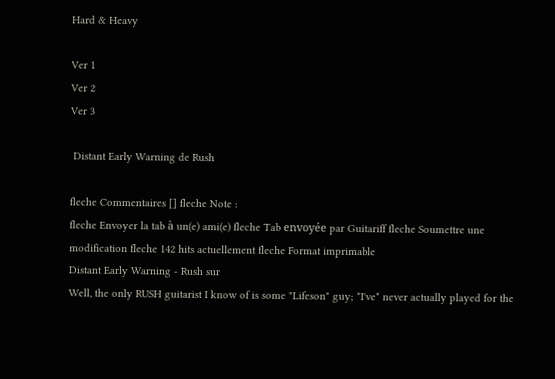Hard & Heavy

Ver 1
Ver 2
Ver 3

 Distant Early Warning de Rush

fleche Commentaires [] fleche Note :
fleche Envoyer la tab à un(e) ami(e) fleche Tab envoyée par Guitariff fleche Soumettre une modification fleche 142 hits actuellement fleche Format imprimable
Distant Early Warning - Rush sur
Well, the only RUSH guitarist I know of is some "Lifeson" guy; *I've* never actually played for the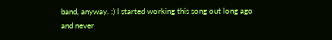band, anyway. :) I started working this song out long ago and never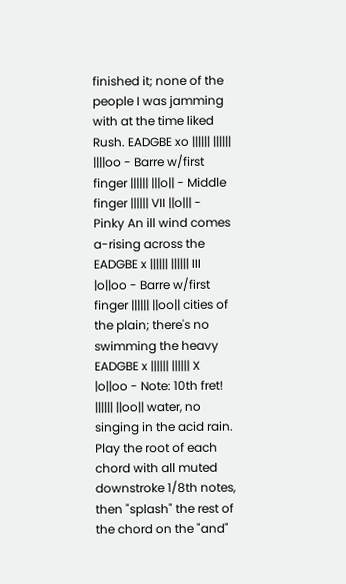finished it; none of the people I was jamming with at the time liked Rush. EADGBE xo |||||| |||||| ||||oo - Barre w/first finger |||||| |||o|| - Middle finger |||||| VII ||o||| - Pinky An ill wind comes a-rising across the EADGBE x |||||| |||||| III |o||oo - Barre w/first finger |||||| ||oo|| cities of the plain; there's no swimming the heavy EADGBE x |||||| |||||| X |o||oo - Note: 10th fret! |||||| ||oo|| water, no singing in the acid rain. Play the root of each chord with all muted downstroke 1/8th notes, then "splash" the rest of the chord on the "and"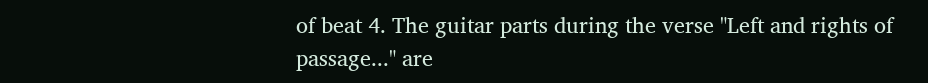of beat 4. The guitar parts during the verse "Left and rights of passage..." are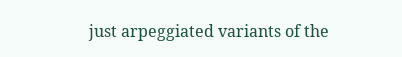just arpeggiated variants of the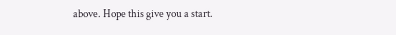above. Hope this give you a start.